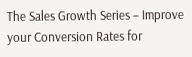The Sales Growth Series – Improve your Conversion Rates for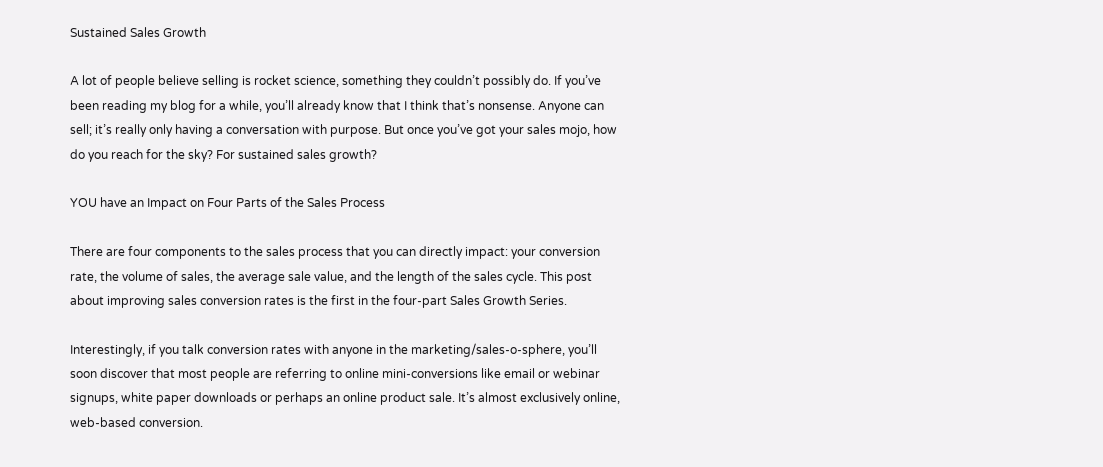Sustained Sales Growth

A lot of people believe selling is rocket science, something they couldn’t possibly do. If you’ve been reading my blog for a while, you’ll already know that I think that’s nonsense. Anyone can sell; it’s really only having a conversation with purpose. But once you’ve got your sales mojo, how do you reach for the sky? For sustained sales growth?

YOU have an Impact on Four Parts of the Sales Process

There are four components to the sales process that you can directly impact: your conversion rate, the volume of sales, the average sale value, and the length of the sales cycle. This post about improving sales conversion rates is the first in the four-part Sales Growth Series.

Interestingly, if you talk conversion rates with anyone in the marketing/sales-o-sphere, you’ll soon discover that most people are referring to online mini-conversions like email or webinar signups, white paper downloads or perhaps an online product sale. It’s almost exclusively online, web-based conversion.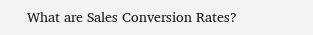What are Sales Conversion Rates?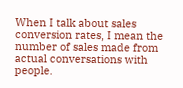When I talk about sales conversion rates, I mean the number of sales made from actual conversations with people.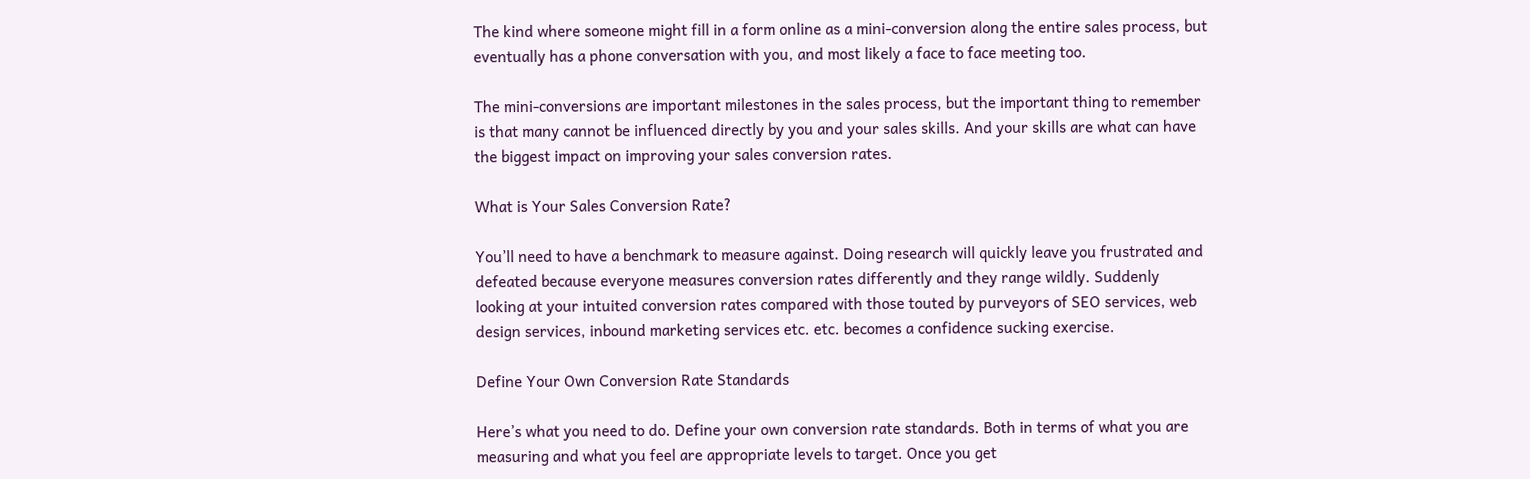The kind where someone might fill in a form online as a mini-conversion along the entire sales process, but eventually has a phone conversation with you, and most likely a face to face meeting too.

The mini-conversions are important milestones in the sales process, but the important thing to remember is that many cannot be influenced directly by you and your sales skills. And your skills are what can have the biggest impact on improving your sales conversion rates.

What is Your Sales Conversion Rate?

You’ll need to have a benchmark to measure against. Doing research will quickly leave you frustrated and defeated because everyone measures conversion rates differently and they range wildly. Suddenly looking at your intuited conversion rates compared with those touted by purveyors of SEO services, web design services, inbound marketing services etc. etc. becomes a confidence sucking exercise.

Define Your Own Conversion Rate Standards

Here’s what you need to do. Define your own conversion rate standards. Both in terms of what you are measuring and what you feel are appropriate levels to target. Once you get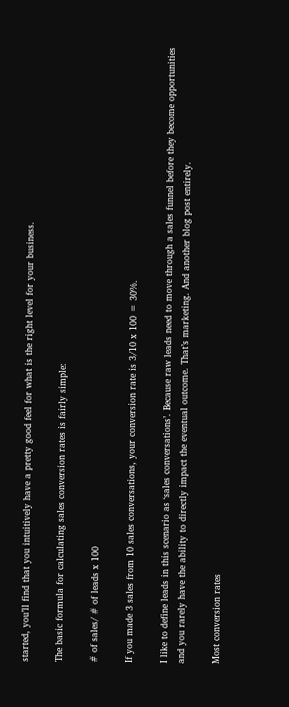started, you’ll find that you intuitively have a pretty good feel for what is the right level for your business.

The basic formula for calculating sales conversion rates is fairly simple:

# of sales/ # of leads x 100

If you made 3 sales from 10 sales conversations, your conversion rate is 3/10 x 100 = 30%.

I like to define leads in this scenario as ‘sales conversations’. Because raw leads need to move through a sales funnel before they become opportunities and you rarely have the ability to directly impact the eventual outcome. That’s marketing. And another blog post entirely.

Most conversion rates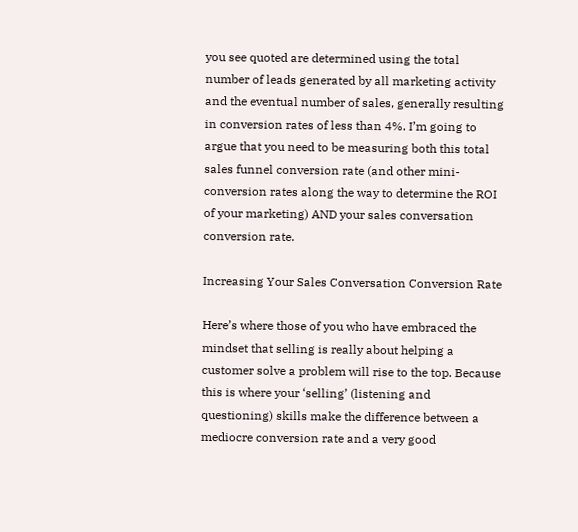you see quoted are determined using the total number of leads generated by all marketing activity and the eventual number of sales, generally resulting in conversion rates of less than 4%. I’m going to argue that you need to be measuring both this total sales funnel conversion rate (and other mini-conversion rates along the way to determine the ROI of your marketing) AND your sales conversation conversion rate.

Increasing Your Sales Conversation Conversion Rate

Here’s where those of you who have embraced the mindset that selling is really about helping a customer solve a problem will rise to the top. Because this is where your ‘selling’ (listening and questioning) skills make the difference between a mediocre conversion rate and a very good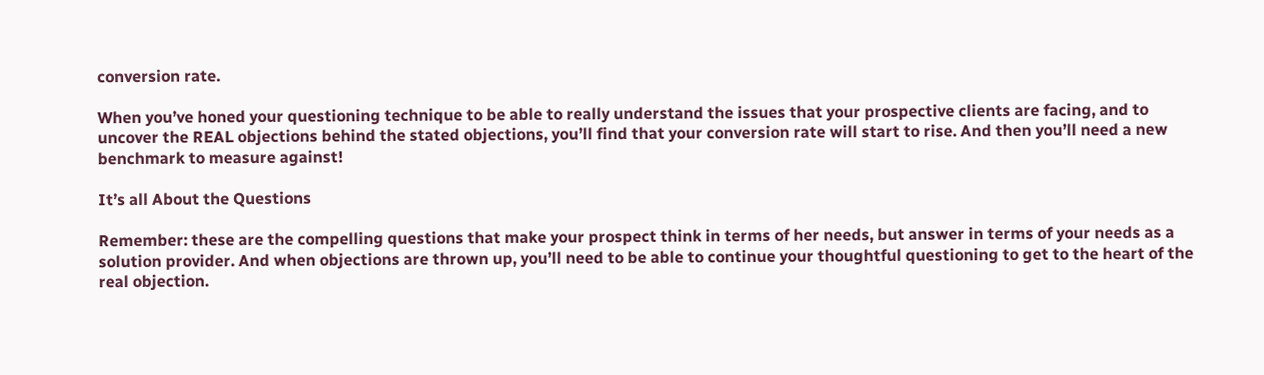conversion rate.

When you’ve honed your questioning technique to be able to really understand the issues that your prospective clients are facing, and to uncover the REAL objections behind the stated objections, you’ll find that your conversion rate will start to rise. And then you’ll need a new benchmark to measure against!

It’s all About the Questions

Remember: these are the compelling questions that make your prospect think in terms of her needs, but answer in terms of your needs as a solution provider. And when objections are thrown up, you’ll need to be able to continue your thoughtful questioning to get to the heart of the real objection.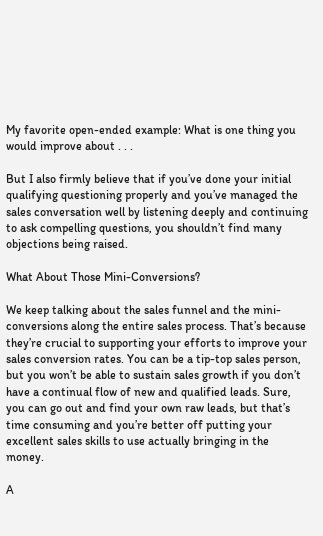My favorite open-ended example: What is one thing you would improve about . . .

But I also firmly believe that if you’ve done your initial qualifying questioning properly and you’ve managed the sales conversation well by listening deeply and continuing to ask compelling questions, you shouldn’t find many objections being raised.

What About Those Mini-Conversions?

We keep talking about the sales funnel and the mini-conversions along the entire sales process. That’s because they’re crucial to supporting your efforts to improve your sales conversion rates. You can be a tip-top sales person, but you won’t be able to sustain sales growth if you don’t have a continual flow of new and qualified leads. Sure, you can go out and find your own raw leads, but that’s time consuming and you’re better off putting your excellent sales skills to use actually bringing in the money.

A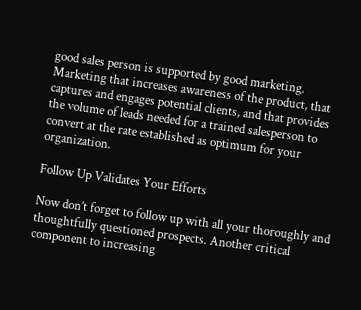good sales person is supported by good marketing. Marketing that increases awareness of the product, that captures and engages potential clients, and that provides the volume of leads needed for a trained salesperson to convert at the rate established as optimum for your organization.

Follow Up Validates Your Efforts

Now don’t forget to follow up with all your thoroughly and thoughtfully questioned prospects. Another critical component to increasing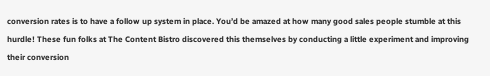conversion rates is to have a follow up system in place. You’d be amazed at how many good sales people stumble at this hurdle! These fun folks at The Content Bistro discovered this themselves by conducting a little experiment and improving their conversion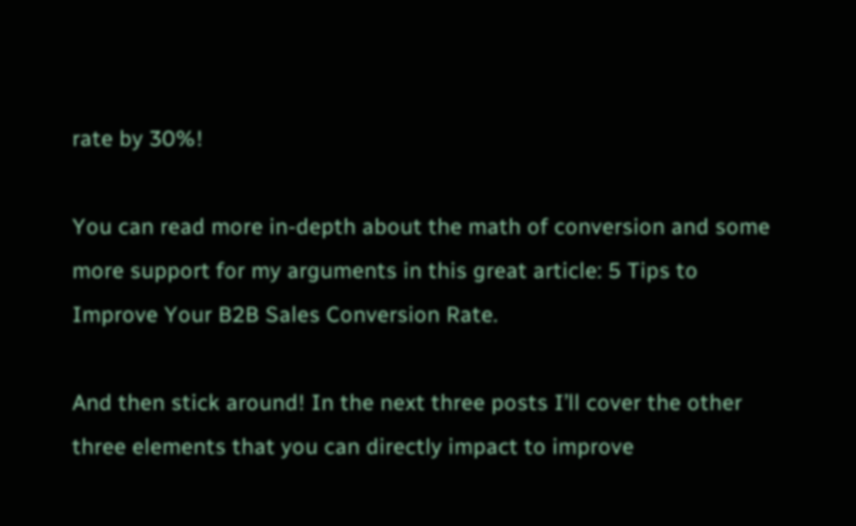rate by 30%!

You can read more in-depth about the math of conversion and some more support for my arguments in this great article: 5 Tips to Improve Your B2B Sales Conversion Rate.

And then stick around! In the next three posts I’ll cover the other three elements that you can directly impact to improve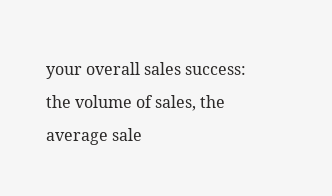your overall sales success: the volume of sales, the average sale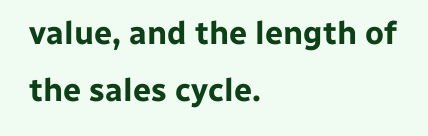value, and the length of the sales cycle.